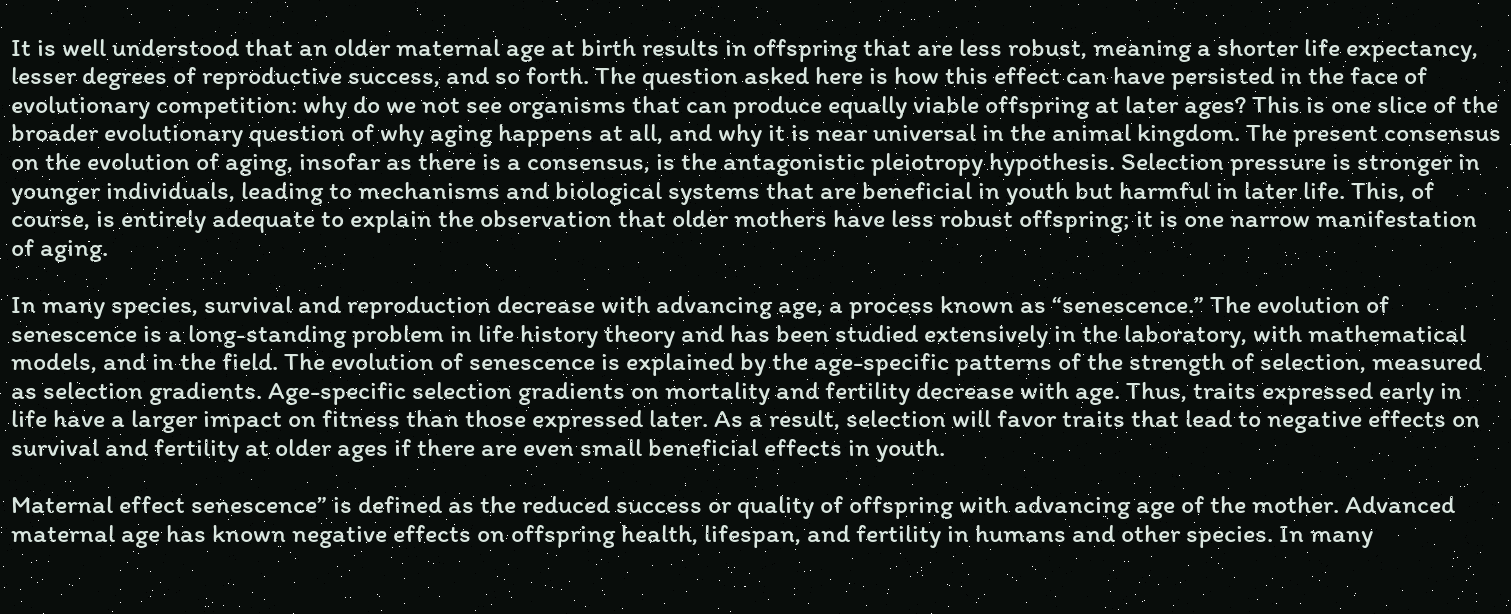It is well understood that an older maternal age at birth results in offspring that are less robust, meaning a shorter life expectancy, lesser degrees of reproductive success, and so forth. The question asked here is how this effect can have persisted in the face of evolutionary competition: why do we not see organisms that can produce equally viable offspring at later ages? This is one slice of the broader evolutionary question of why aging happens at all, and why it is near universal in the animal kingdom. The present consensus on the evolution of aging, insofar as there is a consensus, is the antagonistic pleiotropy hypothesis. Selection pressure is stronger in younger individuals, leading to mechanisms and biological systems that are beneficial in youth but harmful in later life. This, of course, is entirely adequate to explain the observation that older mothers have less robust offspring; it is one narrow manifestation of aging.

In many species, survival and reproduction decrease with advancing age, a process known as “senescence.” The evolution of senescence is a long-standing problem in life history theory and has been studied extensively in the laboratory, with mathematical models, and in the field. The evolution of senescence is explained by the age-specific patterns of the strength of selection, measured as selection gradients. Age-specific selection gradients on mortality and fertility decrease with age. Thus, traits expressed early in life have a larger impact on fitness than those expressed later. As a result, selection will favor traits that lead to negative effects on survival and fertility at older ages if there are even small beneficial effects in youth.

Maternal effect senescence” is defined as the reduced success or quality of offspring with advancing age of the mother. Advanced maternal age has known negative effects on offspring health, lifespan, and fertility in humans and other species. In many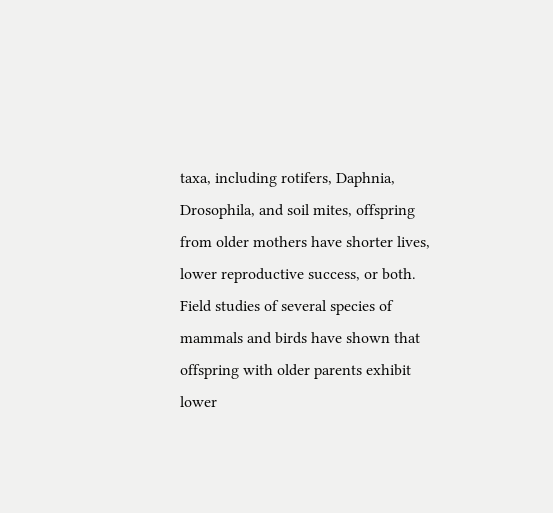taxa, including rotifers, Daphnia, Drosophila, and soil mites, offspring from older mothers have shorter lives, lower reproductive success, or both. Field studies of several species of mammals and birds have shown that offspring with older parents exhibit lower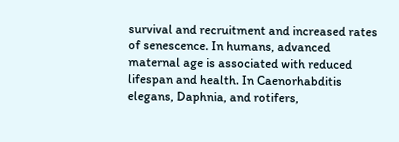survival and recruitment and increased rates of senescence. In humans, advanced maternal age is associated with reduced lifespan and health. In Caenorhabditis elegans, Daphnia, and rotifers,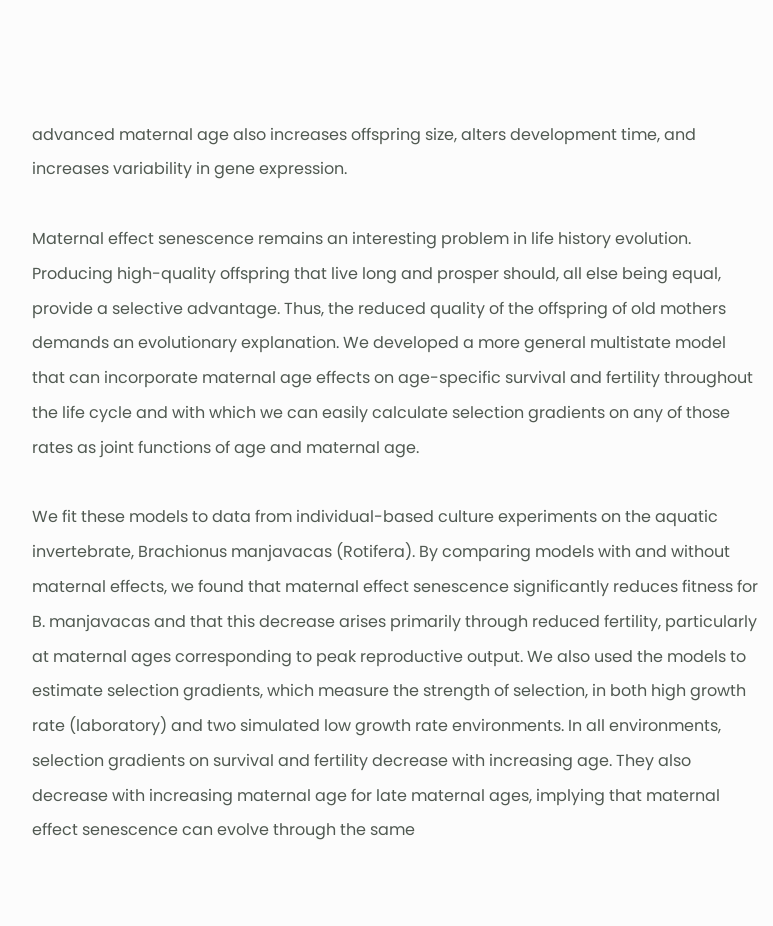advanced maternal age also increases offspring size, alters development time, and increases variability in gene expression.

Maternal effect senescence remains an interesting problem in life history evolution. Producing high-quality offspring that live long and prosper should, all else being equal, provide a selective advantage. Thus, the reduced quality of the offspring of old mothers demands an evolutionary explanation. We developed a more general multistate model that can incorporate maternal age effects on age-specific survival and fertility throughout the life cycle and with which we can easily calculate selection gradients on any of those rates as joint functions of age and maternal age.

We fit these models to data from individual-based culture experiments on the aquatic invertebrate, Brachionus manjavacas (Rotifera). By comparing models with and without maternal effects, we found that maternal effect senescence significantly reduces fitness for B. manjavacas and that this decrease arises primarily through reduced fertility, particularly at maternal ages corresponding to peak reproductive output. We also used the models to estimate selection gradients, which measure the strength of selection, in both high growth rate (laboratory) and two simulated low growth rate environments. In all environments, selection gradients on survival and fertility decrease with increasing age. They also decrease with increasing maternal age for late maternal ages, implying that maternal effect senescence can evolve through the same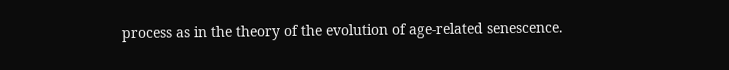process as in the theory of the evolution of age-related senescence.